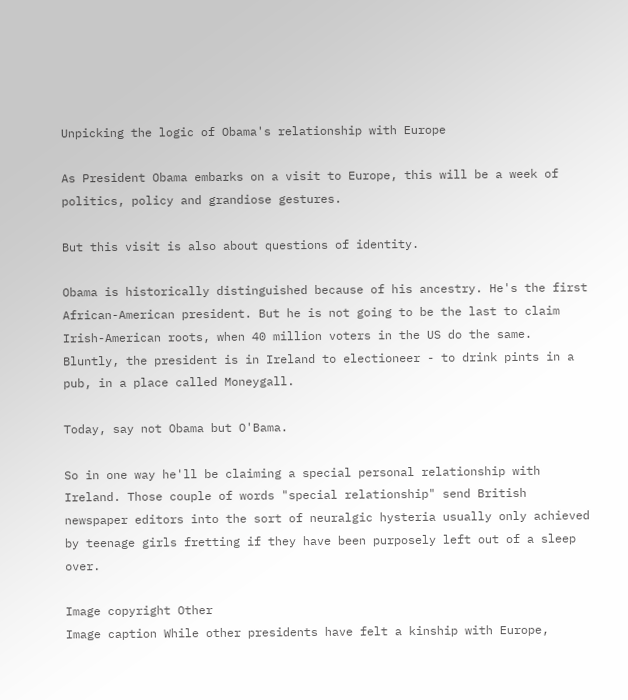Unpicking the logic of Obama's relationship with Europe

As President Obama embarks on a visit to Europe, this will be a week of politics, policy and grandiose gestures.

But this visit is also about questions of identity.

Obama is historically distinguished because of his ancestry. He's the first African-American president. But he is not going to be the last to claim Irish-American roots, when 40 million voters in the US do the same. Bluntly, the president is in Ireland to electioneer - to drink pints in a pub, in a place called Moneygall.

Today, say not Obama but O'Bama.

So in one way he'll be claiming a special personal relationship with Ireland. Those couple of words "special relationship" send British newspaper editors into the sort of neuralgic hysteria usually only achieved by teenage girls fretting if they have been purposely left out of a sleep over.

Image copyright Other
Image caption While other presidents have felt a kinship with Europe,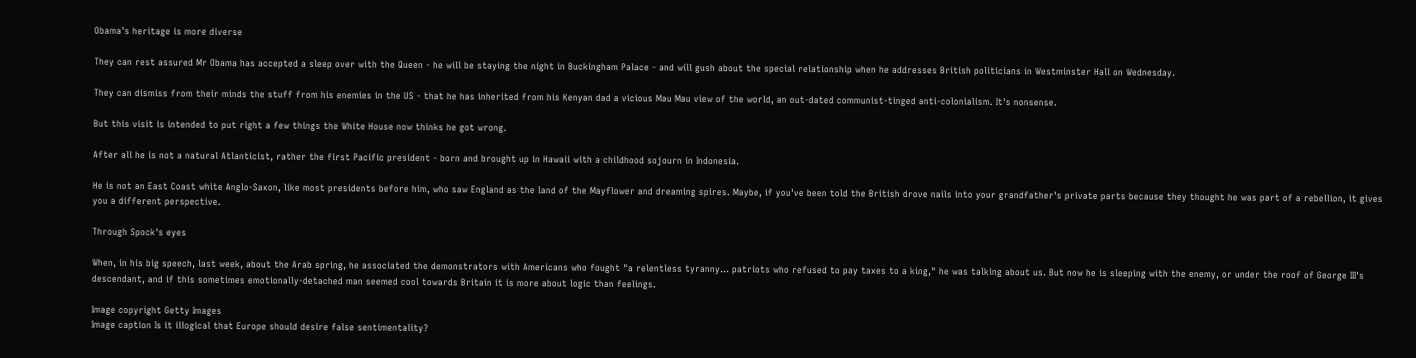Obama's heritage is more diverse

They can rest assured Mr Obama has accepted a sleep over with the Queen - he will be staying the night in Buckingham Palace - and will gush about the special relationship when he addresses British politicians in Westminster Hall on Wednesday.

They can dismiss from their minds the stuff from his enemies in the US - that he has inherited from his Kenyan dad a vicious Mau Mau view of the world, an out-dated communist-tinged anti-colonialism. It's nonsense.

But this visit is intended to put right a few things the White House now thinks he got wrong.

After all he is not a natural Atlanticist, rather the first Pacific president - born and brought up in Hawaii with a childhood sojourn in Indonesia.

He is not an East Coast white Anglo-Saxon, like most presidents before him, who saw England as the land of the Mayflower and dreaming spires. Maybe, if you've been told the British drove nails into your grandfather's private parts because they thought he was part of a rebellion, it gives you a different perspective.

Through Spock's eyes

When, in his big speech, last week, about the Arab spring, he associated the demonstrators with Americans who fought "a relentless tyranny... patriots who refused to pay taxes to a king," he was talking about us. But now he is sleeping with the enemy, or under the roof of George III's descendant, and if this sometimes emotionally-detached man seemed cool towards Britain it is more about logic than feelings.

Image copyright Getty Images
Image caption Is it illogical that Europe should desire false sentimentality?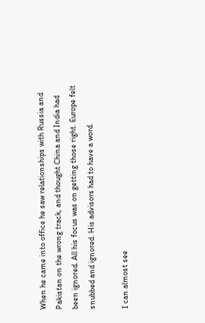When he came into office he saw relationships with Russia and Pakistan on the wrong track, and thought China and India had been ignored. All his focus was on getting those right. Europe felt snubbed and ignored. His advisors had to have a word.

I can almost see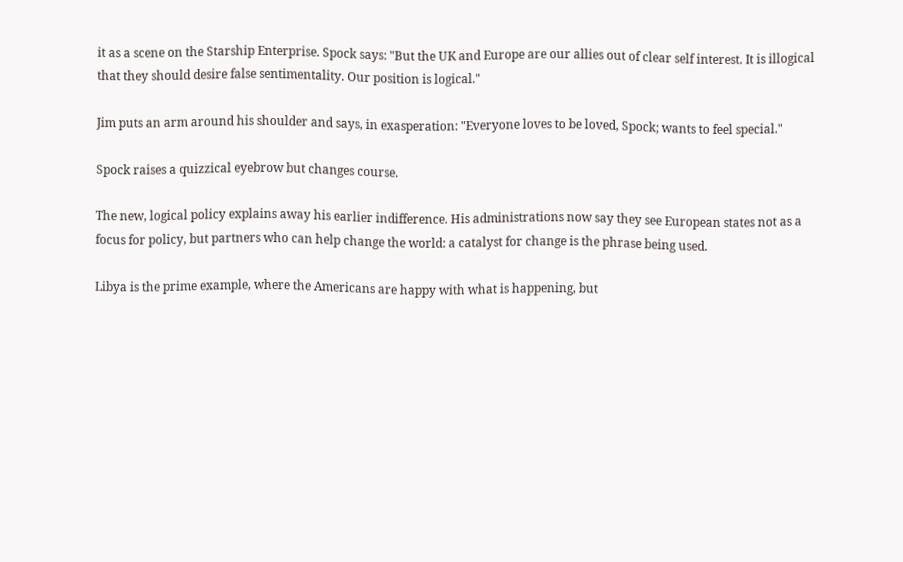it as a scene on the Starship Enterprise. Spock says: "But the UK and Europe are our allies out of clear self interest. It is illogical that they should desire false sentimentality. Our position is logical."

Jim puts an arm around his shoulder and says, in exasperation: "Everyone loves to be loved, Spock; wants to feel special."

Spock raises a quizzical eyebrow but changes course.

The new, logical policy explains away his earlier indifference. His administrations now say they see European states not as a focus for policy, but partners who can help change the world: a catalyst for change is the phrase being used.

Libya is the prime example, where the Americans are happy with what is happening, but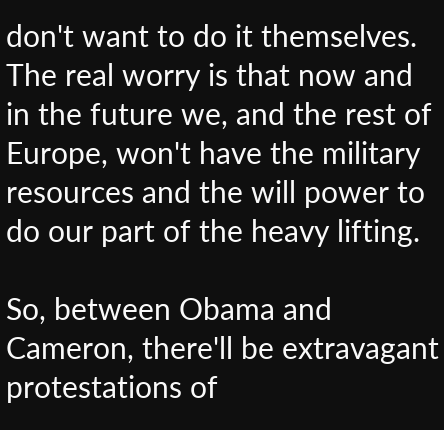don't want to do it themselves. The real worry is that now and in the future we, and the rest of Europe, won't have the military resources and the will power to do our part of the heavy lifting.

So, between Obama and Cameron, there'll be extravagant protestations of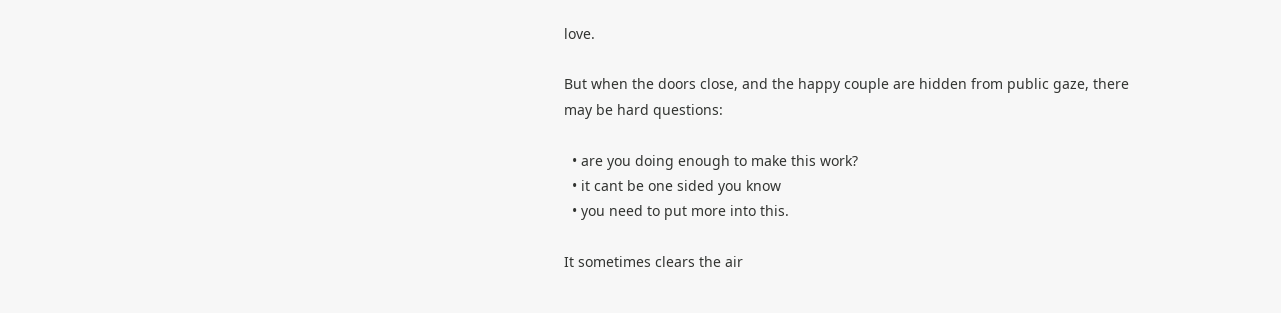love.

But when the doors close, and the happy couple are hidden from public gaze, there may be hard questions:

  • are you doing enough to make this work?
  • it cant be one sided you know
  • you need to put more into this.

It sometimes clears the air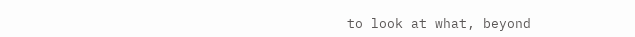to look at what, beyond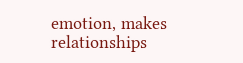emotion, makes relationships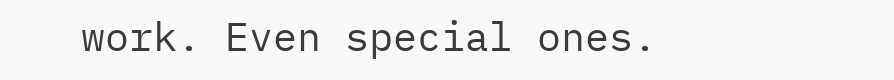work. Even special ones.